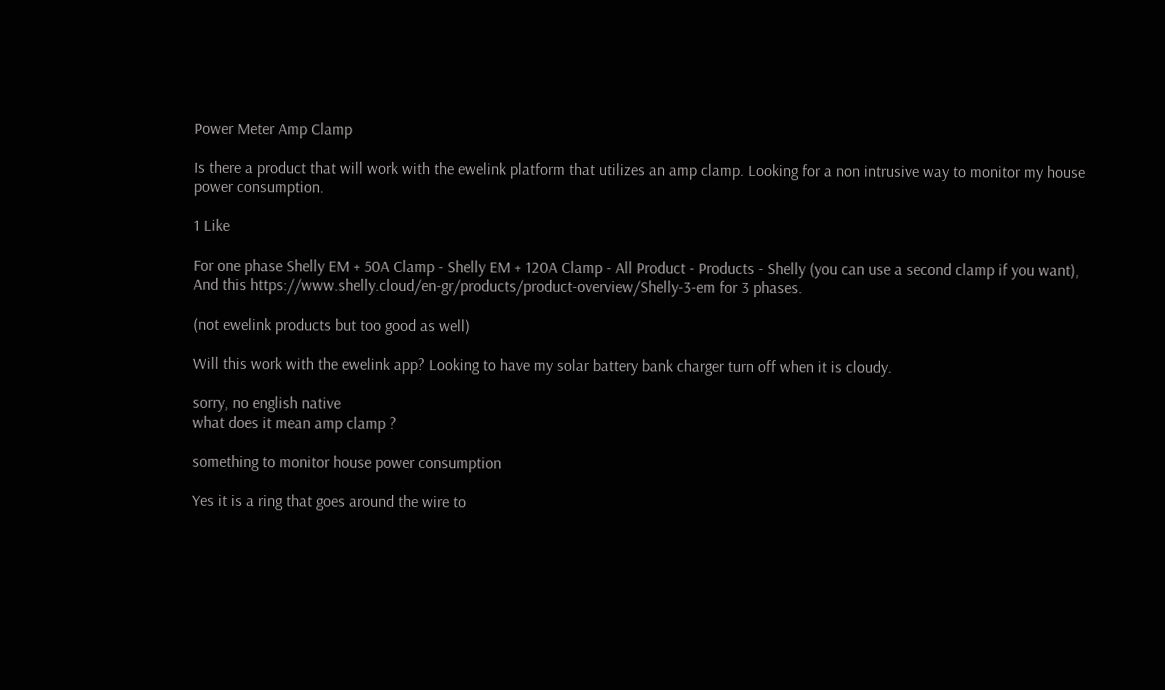Power Meter Amp Clamp

Is there a product that will work with the ewelink platform that utilizes an amp clamp. Looking for a non intrusive way to monitor my house power consumption.

1 Like

For one phase Shelly EM + 50A Clamp - Shelly EM + 120A Clamp - All Product - Products - Shelly (you can use a second clamp if you want),
And this https://www.shelly.cloud/en-gr/products/product-overview/Shelly-3-em for 3 phases.

(not ewelink products but too good as well)

Will this work with the ewelink app? Looking to have my solar battery bank charger turn off when it is cloudy.

sorry, no english native
what does it mean amp clamp ?

something to monitor house power consumption

Yes it is a ring that goes around the wire to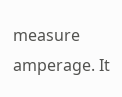measure amperage. It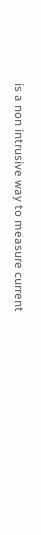is a non intrusive way to measure current